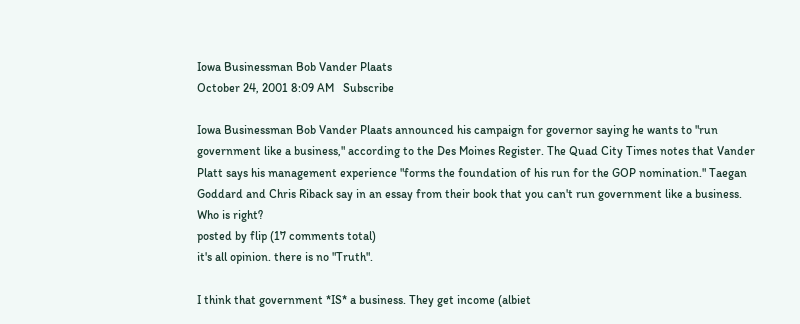Iowa Businessman Bob Vander Plaats
October 24, 2001 8:09 AM   Subscribe

Iowa Businessman Bob Vander Plaats announced his campaign for governor saying he wants to "run government like a business," according to the Des Moines Register. The Quad City Times notes that Vander Platt says his management experience "forms the foundation of his run for the GOP nomination." Taegan Goddard and Chris Riback say in an essay from their book that you can't run government like a business. Who is right?
posted by flip (17 comments total)
it's all opinion. there is no "Truth".

I think that government *IS* a business. They get income (albiet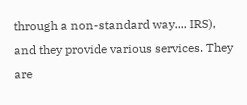through a non-standard way.... IRS), and they provide various services. They are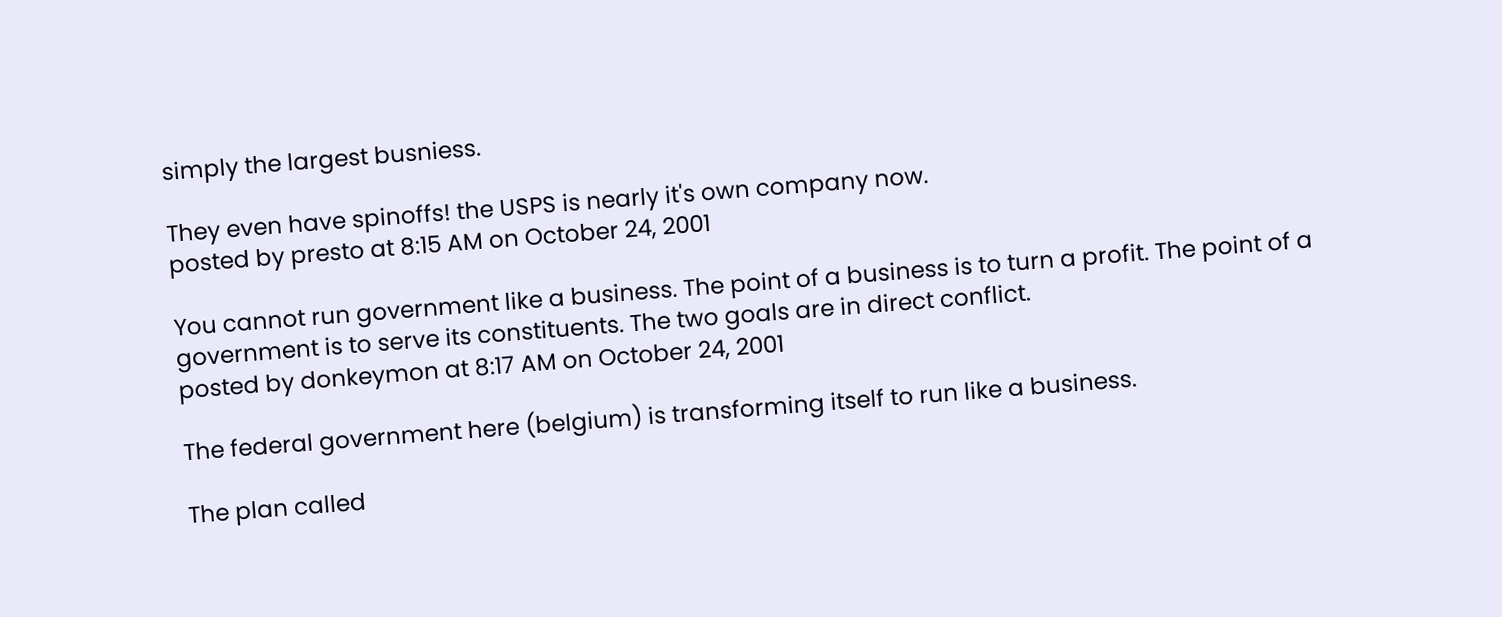simply the largest busniess.

They even have spinoffs! the USPS is nearly it's own company now.
posted by presto at 8:15 AM on October 24, 2001

You cannot run government like a business. The point of a business is to turn a profit. The point of a government is to serve its constituents. The two goals are in direct conflict.
posted by donkeymon at 8:17 AM on October 24, 2001

The federal government here (belgium) is transforming itself to run like a business.

The plan called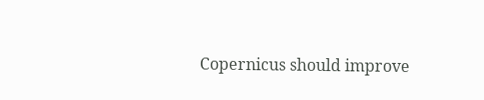Copernicus should improve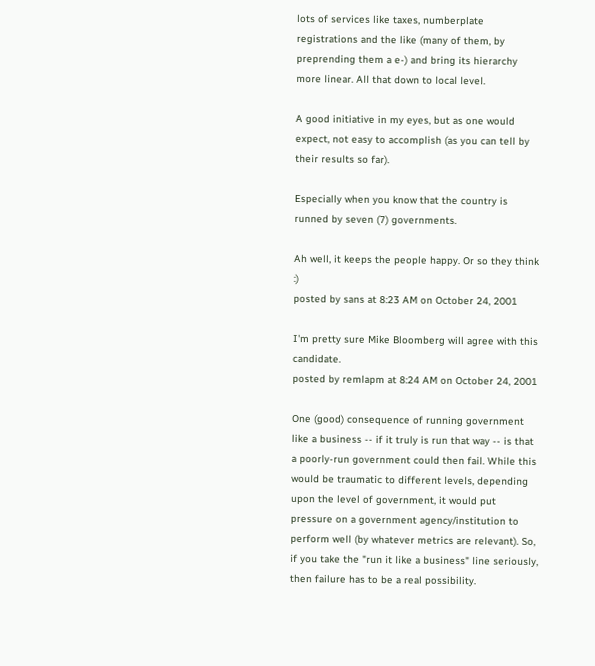lots of services like taxes, numberplate registrations and the like (many of them, by preprending them a e-) and bring its hierarchy more linear. All that down to local level.

A good initiative in my eyes, but as one would expect, not easy to accomplish (as you can tell by their results so far).

Especially when you know that the country is runned by seven (7) governments.

Ah well, it keeps the people happy. Or so they think :)
posted by sans at 8:23 AM on October 24, 2001

I'm pretty sure Mike Bloomberg will agree with this candidate.
posted by remlapm at 8:24 AM on October 24, 2001

One (good) consequence of running government like a business -- if it truly is run that way -- is that a poorly-run government could then fail. While this would be traumatic to different levels, depending upon the level of government, it would put pressure on a government agency/institution to perform well (by whatever metrics are relevant). So, if you take the "run it like a business" line seriously, then failure has to be a real possibility.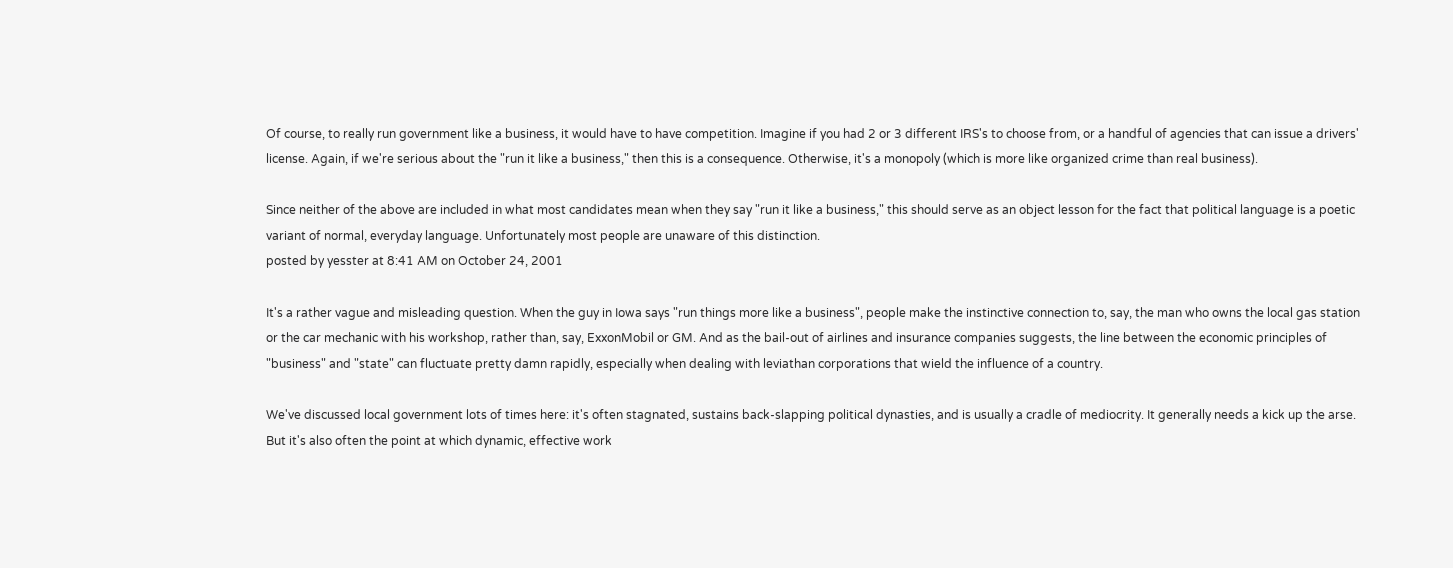Of course, to really run government like a business, it would have to have competition. Imagine if you had 2 or 3 different IRS's to choose from, or a handful of agencies that can issue a drivers' license. Again, if we're serious about the "run it like a business," then this is a consequence. Otherwise, it's a monopoly (which is more like organized crime than real business).

Since neither of the above are included in what most candidates mean when they say "run it like a business," this should serve as an object lesson for the fact that political language is a poetic variant of normal, everyday language. Unfortunately most people are unaware of this distinction.
posted by yesster at 8:41 AM on October 24, 2001

It's a rather vague and misleading question. When the guy in Iowa says "run things more like a business", people make the instinctive connection to, say, the man who owns the local gas station or the car mechanic with his workshop, rather than, say, ExxonMobil or GM. And as the bail-out of airlines and insurance companies suggests, the line between the economic principles of "business" and "state" can fluctuate pretty damn rapidly, especially when dealing with leviathan corporations that wield the influence of a country.

We've discussed local government lots of times here: it's often stagnated, sustains back-slapping political dynasties, and is usually a cradle of mediocrity. It generally needs a kick up the arse. But it's also often the point at which dynamic, effective work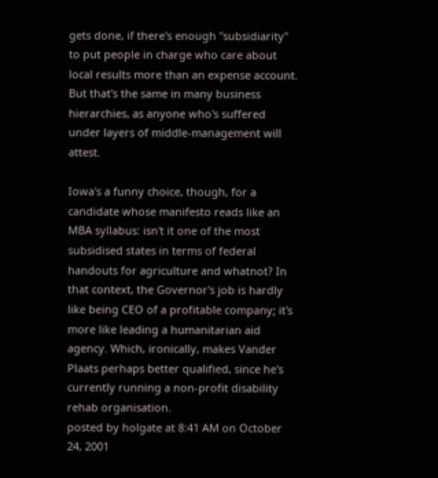gets done, if there's enough "subsidiarity" to put people in charge who care about local results more than an expense account. But that's the same in many business hierarchies, as anyone who's suffered under layers of middle-management will attest.

Iowa's a funny choice, though, for a candidate whose manifesto reads like an MBA syllabus: isn't it one of the most subsidised states in terms of federal handouts for agriculture and whatnot? In that context, the Governor's job is hardly like being CEO of a profitable company; it's more like leading a humanitarian aid agency. Which, ironically, makes Vander Plaats perhaps better qualified, since he's currently running a non-profit disability rehab organisation.
posted by holgate at 8:41 AM on October 24, 2001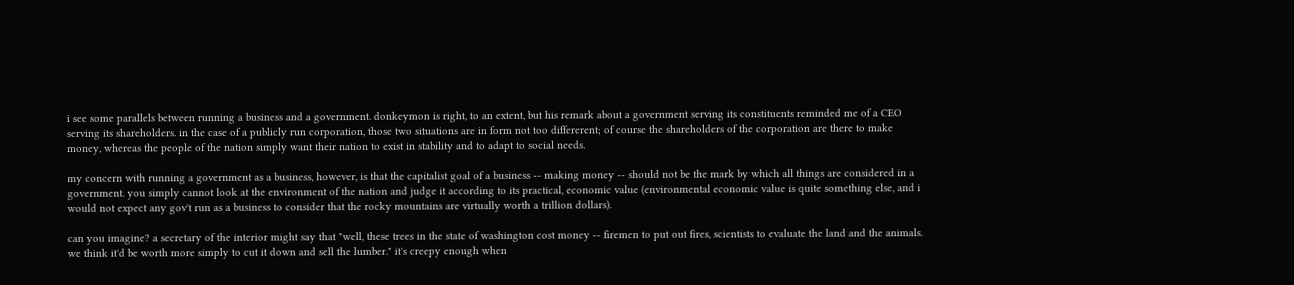i see some parallels between running a business and a government. donkeymon is right, to an extent, but his remark about a government serving its constituents reminded me of a CEO serving its shareholders. in the case of a publicly run corporation, those two situations are in form not too differerent; of course the shareholders of the corporation are there to make money, whereas the people of the nation simply want their nation to exist in stability and to adapt to social needs.

my concern with running a government as a business, however, is that the capitalist goal of a business -- making money -- should not be the mark by which all things are considered in a government. you simply cannot look at the environment of the nation and judge it according to its practical, economic value (environmental economic value is quite something else, and i would not expect any gov't run as a business to consider that the rocky mountains are virtually worth a trillion dollars).

can you imagine? a secretary of the interior might say that "well, these trees in the state of washington cost money -- firemen to put out fires, scientists to evaluate the land and the animals. we think it'd be worth more simply to cut it down and sell the lumber." it's creepy enough when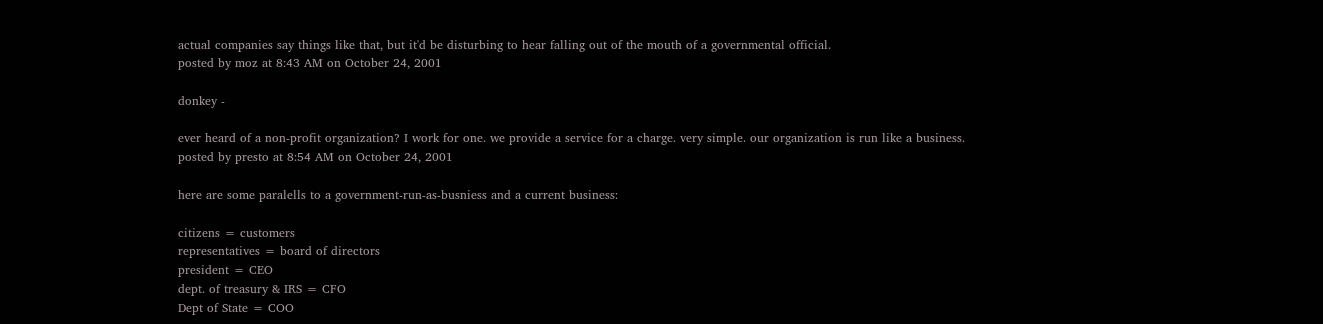actual companies say things like that, but it'd be disturbing to hear falling out of the mouth of a governmental official.
posted by moz at 8:43 AM on October 24, 2001

donkey -

ever heard of a non-profit organization? I work for one. we provide a service for a charge. very simple. our organization is run like a business.
posted by presto at 8:54 AM on October 24, 2001

here are some paralells to a government-run-as-busniess and a current business:

citizens = customers
representatives = board of directors
president = CEO
dept. of treasury & IRS = CFO
Dept of State = COO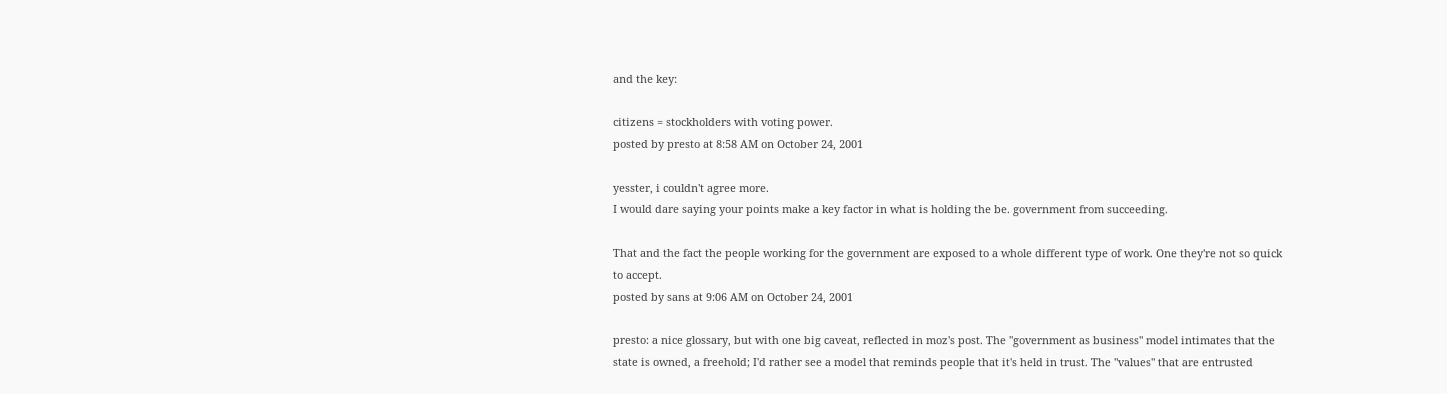and the key:

citizens = stockholders with voting power.
posted by presto at 8:58 AM on October 24, 2001

yesster, i couldn't agree more.
I would dare saying your points make a key factor in what is holding the be. government from succeeding.

That and the fact the people working for the government are exposed to a whole different type of work. One they're not so quick to accept.
posted by sans at 9:06 AM on October 24, 2001

presto: a nice glossary, but with one big caveat, reflected in moz's post. The "government as business" model intimates that the state is owned, a freehold; I'd rather see a model that reminds people that it's held in trust. The "values" that are entrusted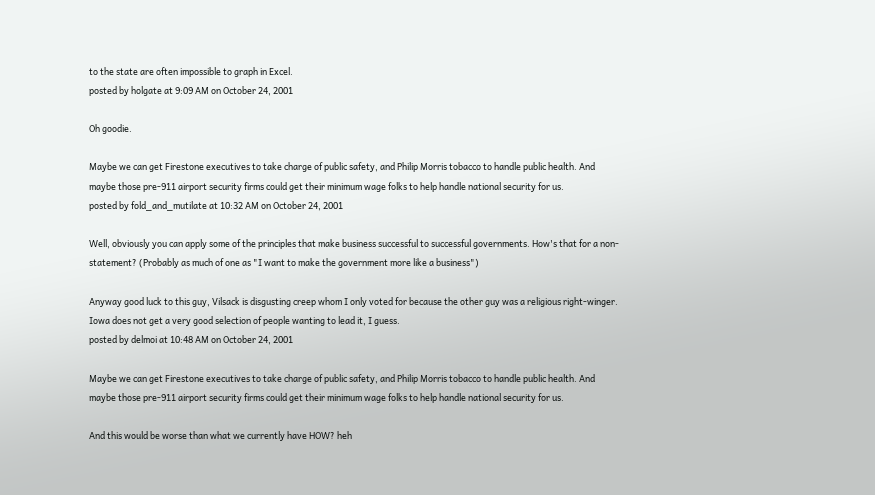to the state are often impossible to graph in Excel.
posted by holgate at 9:09 AM on October 24, 2001

Oh goodie.

Maybe we can get Firestone executives to take charge of public safety, and Philip Morris tobacco to handle public health. And maybe those pre-911 airport security firms could get their minimum wage folks to help handle national security for us.
posted by fold_and_mutilate at 10:32 AM on October 24, 2001

Well, obviously you can apply some of the principles that make business successful to successful governments. How's that for a non-statement? (Probably as much of one as "I want to make the government more like a business")

Anyway good luck to this guy, Vilsack is disgusting creep whom I only voted for because the other guy was a religious right-winger. Iowa does not get a very good selection of people wanting to lead it, I guess.
posted by delmoi at 10:48 AM on October 24, 2001

Maybe we can get Firestone executives to take charge of public safety, and Philip Morris tobacco to handle public health. And maybe those pre-911 airport security firms could get their minimum wage folks to help handle national security for us.

And this would be worse than what we currently have HOW? heh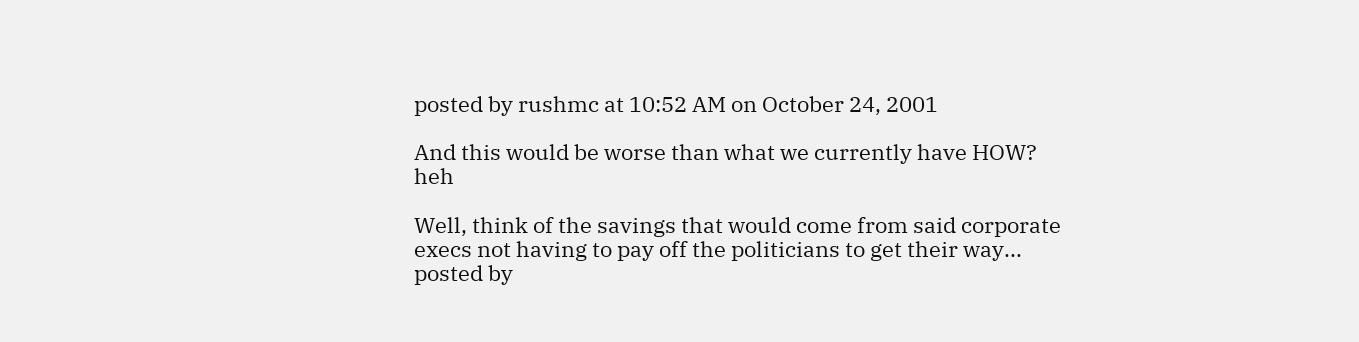posted by rushmc at 10:52 AM on October 24, 2001

And this would be worse than what we currently have HOW? heh

Well, think of the savings that would come from said corporate execs not having to pay off the politicians to get their way...
posted by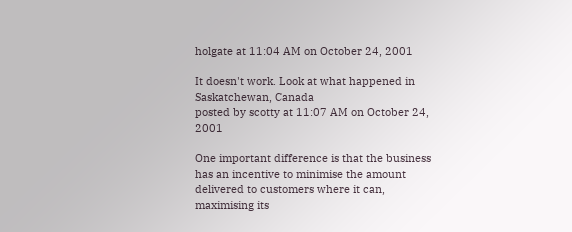holgate at 11:04 AM on October 24, 2001

It doesn't work. Look at what happened in Saskatchewan, Canada
posted by scotty at 11:07 AM on October 24, 2001

One important difference is that the business has an incentive to minimise the amount delivered to customers where it can, maximising its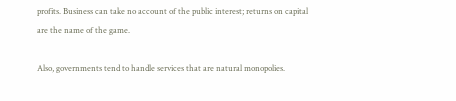profits. Business can take no account of the public interest; returns on capital are the name of the game.

Also, governments tend to handle services that are natural monopolies.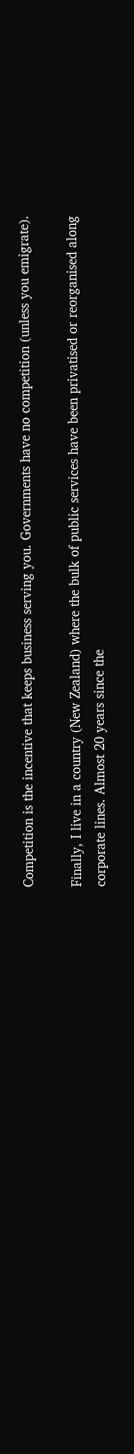Competition is the incentive that keeps business serving you. Governments have no competition (unless you emigrate).

Finally, I live in a country (New Zealand) where the bulk of public services have been privatised or reorganised along corporate lines. Almost 20 years since the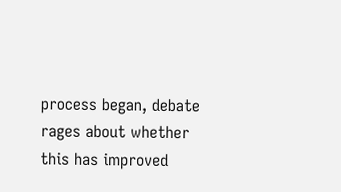process began, debate rages about whether this has improved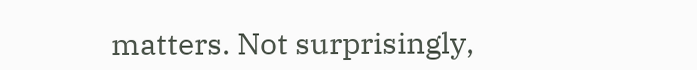matters. Not surprisingly,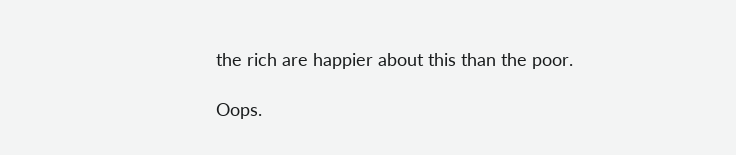the rich are happier about this than the poor.

Oops.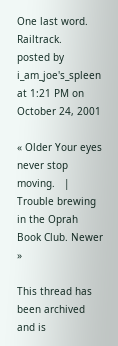One last word. Railtrack.
posted by i_am_joe's_spleen at 1:21 PM on October 24, 2001

« Older Your eyes never stop moving.   |   Trouble brewing in the Oprah Book Club. Newer »

This thread has been archived and is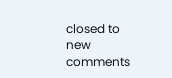closed to new comments